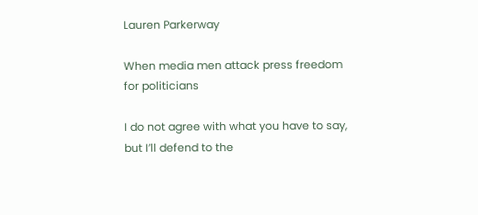Lauren Parkerway

When media men attack press freedom for politicians

I do not agree with what you have to say, but I’ll defend to the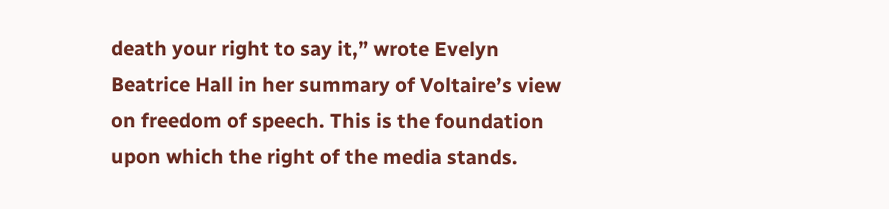death your right to say it,” wrote Evelyn Beatrice Hall in her summary of Voltaire’s view on freedom of speech. This is the foundation upon which the right of the media stands.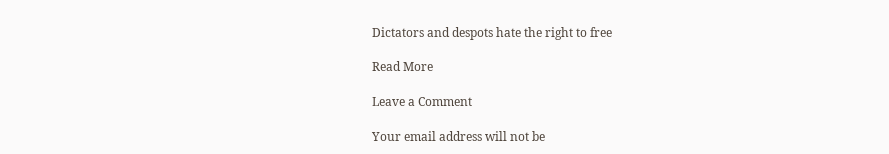Dictators and despots hate the right to free

Read More

Leave a Comment

Your email address will not be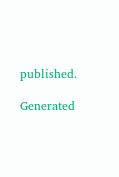published.

Generated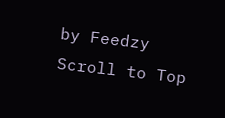by Feedzy
Scroll to Top